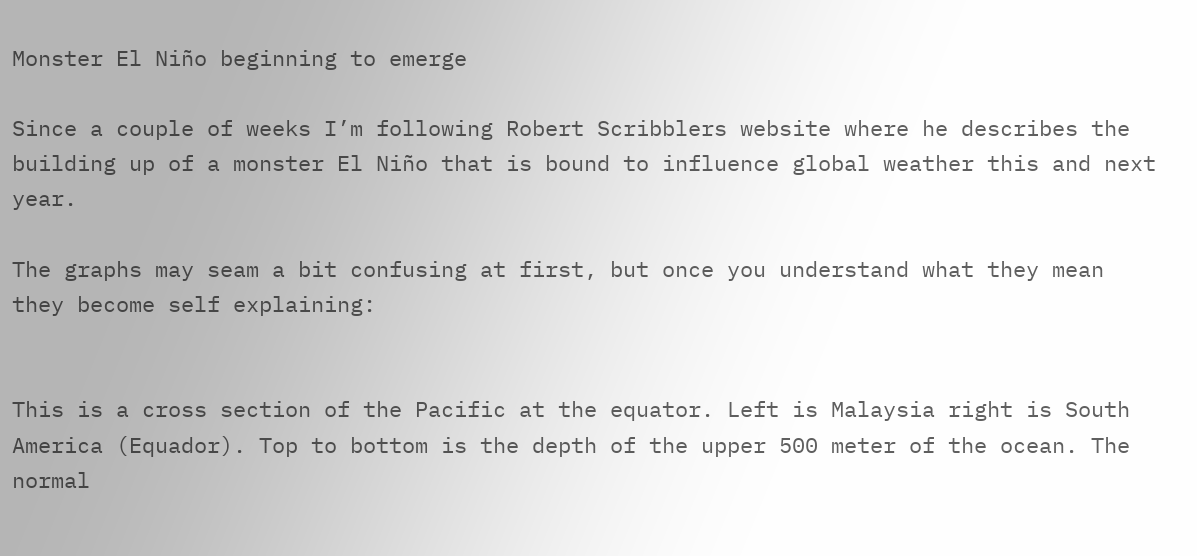Monster El Niño beginning to emerge

Since a couple of weeks I’m following Robert Scribblers website where he describes the building up of a monster El Niño that is bound to influence global weather this and next year.

The graphs may seam a bit confusing at first, but once you understand what they mean they become self explaining:


This is a cross section of the Pacific at the equator. Left is Malaysia right is South America (Equador). Top to bottom is the depth of the upper 500 meter of the ocean. The normal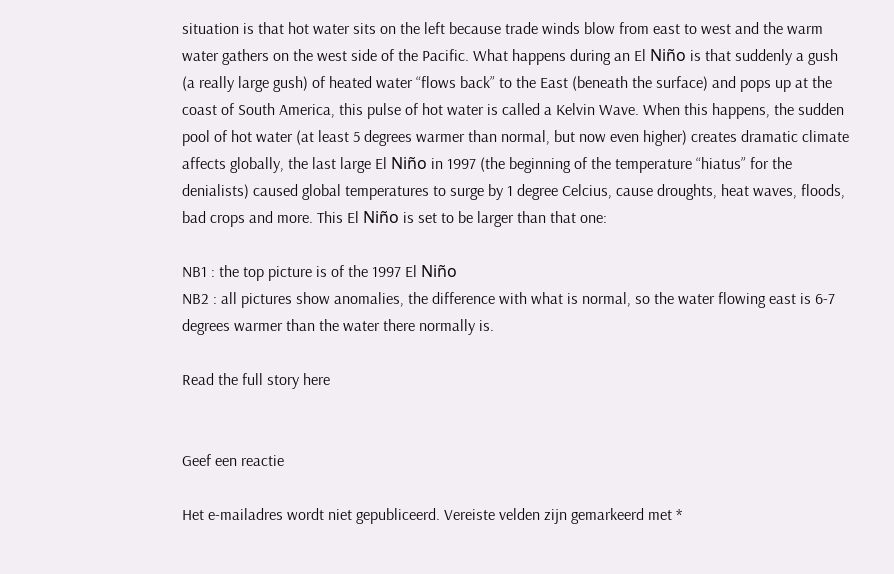situation is that hot water sits on the left because trade winds blow from east to west and the warm water gathers on the west side of the Pacific. What happens during an El Niño is that suddenly a gush (a really large gush) of heated water “flows back” to the East (beneath the surface) and pops up at the coast of South America, this pulse of hot water is called a Kelvin Wave. When this happens, the sudden pool of hot water (at least 5 degrees warmer than normal, but now even higher) creates dramatic climate affects globally, the last large El Niño in 1997 (the beginning of the temperature “hiatus” for the denialists) caused global temperatures to surge by 1 degree Celcius, cause droughts, heat waves, floods, bad crops and more. This El Niño is set to be larger than that one:

NB1 : the top picture is of the 1997 El Niño
NB2 : all pictures show anomalies, the difference with what is normal, so the water flowing east is 6-7 degrees warmer than the water there normally is.

Read the full story here


Geef een reactie

Het e-mailadres wordt niet gepubliceerd. Vereiste velden zijn gemarkeerd met *